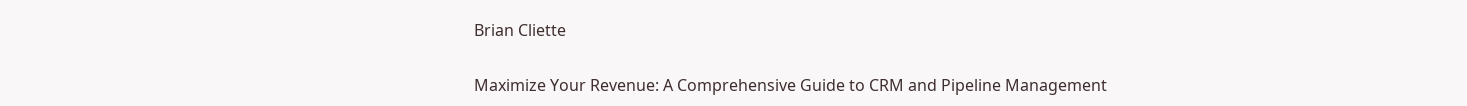Brian Cliette

Maximize Your Revenue: A Comprehensive Guide to CRM and Pipeline Management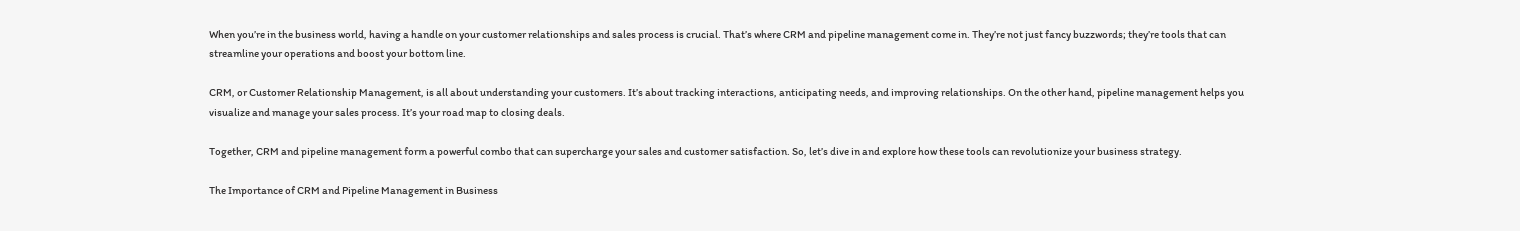When you’re in the business world, having a handle on your customer relationships and sales process is crucial. That’s where CRM and pipeline management come in. They’re not just fancy buzzwords; they’re tools that can streamline your operations and boost your bottom line.

CRM, or Customer Relationship Management, is all about understanding your customers. It’s about tracking interactions, anticipating needs, and improving relationships. On the other hand, pipeline management helps you visualize and manage your sales process. It’s your road map to closing deals.

Together, CRM and pipeline management form a powerful combo that can supercharge your sales and customer satisfaction. So, let’s dive in and explore how these tools can revolutionize your business strategy.

The Importance of CRM and Pipeline Management in Business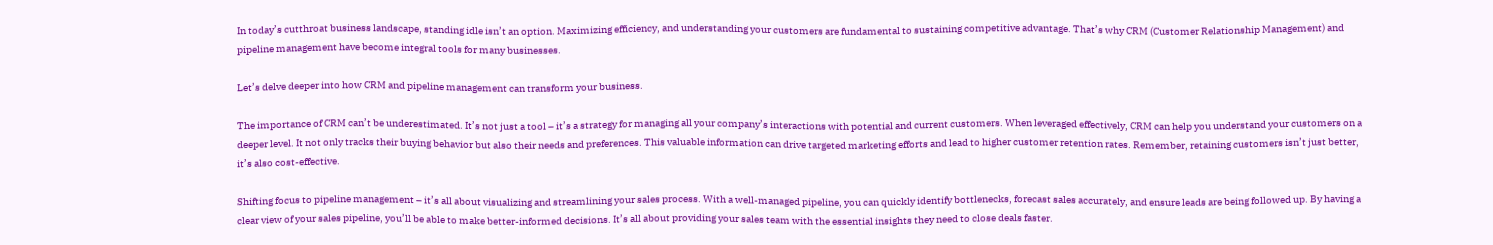In today’s cutthroat business landscape, standing idle isn’t an option. Maximizing efficiency, and understanding your customers are fundamental to sustaining competitive advantage. That’s why CRM (Customer Relationship Management) and pipeline management have become integral tools for many businesses.

Let’s delve deeper into how CRM and pipeline management can transform your business.

The importance of CRM can’t be underestimated. It’s not just a tool – it’s a strategy for managing all your company’s interactions with potential and current customers. When leveraged effectively, CRM can help you understand your customers on a deeper level. It not only tracks their buying behavior but also their needs and preferences. This valuable information can drive targeted marketing efforts and lead to higher customer retention rates. Remember, retaining customers isn’t just better, it’s also cost-effective.

Shifting focus to pipeline management – it’s all about visualizing and streamlining your sales process. With a well-managed pipeline, you can quickly identify bottlenecks, forecast sales accurately, and ensure leads are being followed up. By having a clear view of your sales pipeline, you’ll be able to make better-informed decisions. It’s all about providing your sales team with the essential insights they need to close deals faster.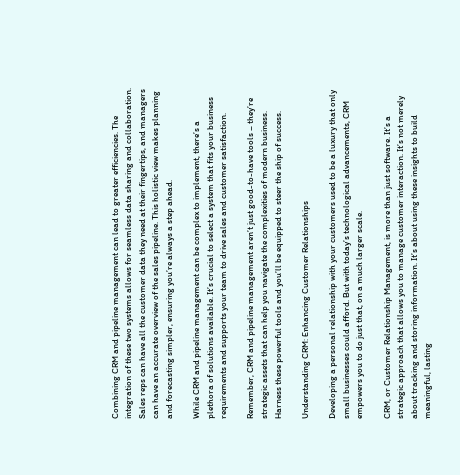Combining CRM and pipeline management can lead to greater efficiencies. The integration of these two systems allows for seamless data sharing and collaboration. Sales reps can have all the customer data they need at their fingertips, and managers can have an accurate overview of the sales pipeline. This holistic view makes planning and forecasting simpler, ensuring you’re always a step ahead.

While CRM and pipeline management can be complex to implement, there’s a plethora of solutions available. It’s crucial to select a system that fits your business requirements and supports your team to drive sales and customer satisfaction.

Remember, CRM and pipeline management aren’t just good-to-have tools – they’re strategic assets that can help you navigate the complexities of modern business. Harness these powerful tools and you’ll be equipped to steer the ship of success.

Understanding CRM: Enhancing Customer Relationships

Developing a personal relationship with your customers used to be a luxury that only small businesses could afford. But with today’s technological advancements, CRM empowers you to do just that, on a much larger scale.

CRM, or Customer Relationship Management, is more than just software. It’s a strategic approach that allows you to manage customer interaction. It’s not merely about tracking and storing information. It’s about using these insights to build meaningful, lasting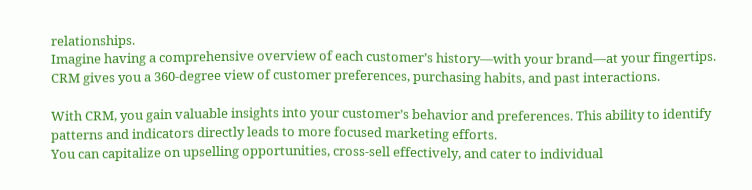relationships.
Imagine having a comprehensive overview of each customer’s history—with your brand—at your fingertips. CRM gives you a 360-degree view of customer preferences, purchasing habits, and past interactions.

With CRM, you gain valuable insights into your customer’s behavior and preferences. This ability to identify patterns and indicators directly leads to more focused marketing efforts.
You can capitalize on upselling opportunities, cross-sell effectively, and cater to individual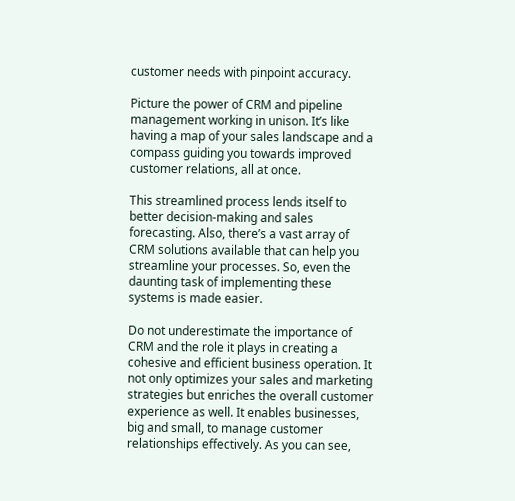customer needs with pinpoint accuracy.

Picture the power of CRM and pipeline management working in unison. It’s like having a map of your sales landscape and a compass guiding you towards improved customer relations, all at once.

This streamlined process lends itself to better decision-making and sales forecasting. Also, there’s a vast array of CRM solutions available that can help you streamline your processes. So, even the daunting task of implementing these systems is made easier.

Do not underestimate the importance of CRM and the role it plays in creating a cohesive and efficient business operation. It not only optimizes your sales and marketing strategies but enriches the overall customer experience as well. It enables businesses, big and small, to manage customer relationships effectively. As you can see,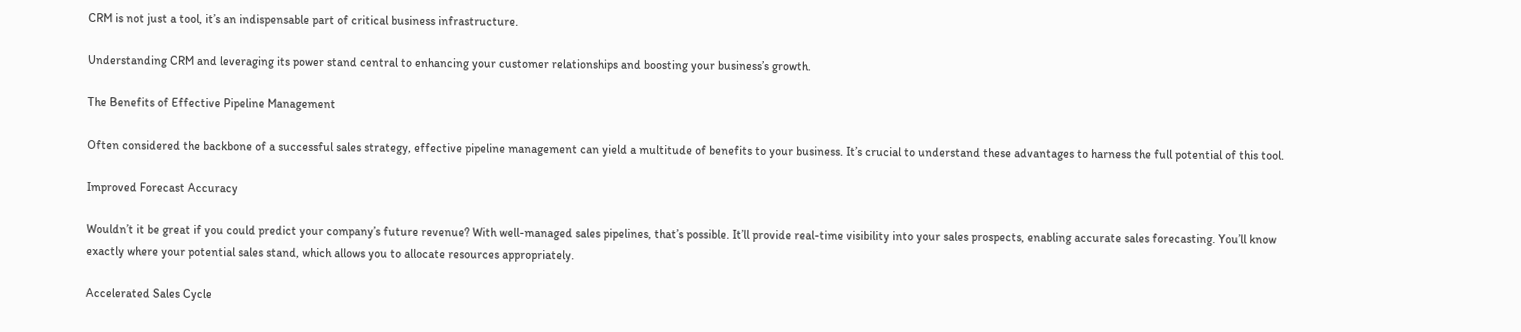CRM is not just a tool, it’s an indispensable part of critical business infrastructure.

Understanding CRM and leveraging its power stand central to enhancing your customer relationships and boosting your business’s growth.

The Benefits of Effective Pipeline Management

Often considered the backbone of a successful sales strategy, effective pipeline management can yield a multitude of benefits to your business. It’s crucial to understand these advantages to harness the full potential of this tool.

Improved Forecast Accuracy

Wouldn’t it be great if you could predict your company’s future revenue? With well-managed sales pipelines, that’s possible. It’ll provide real-time visibility into your sales prospects, enabling accurate sales forecasting. You’ll know exactly where your potential sales stand, which allows you to allocate resources appropriately.

Accelerated Sales Cycle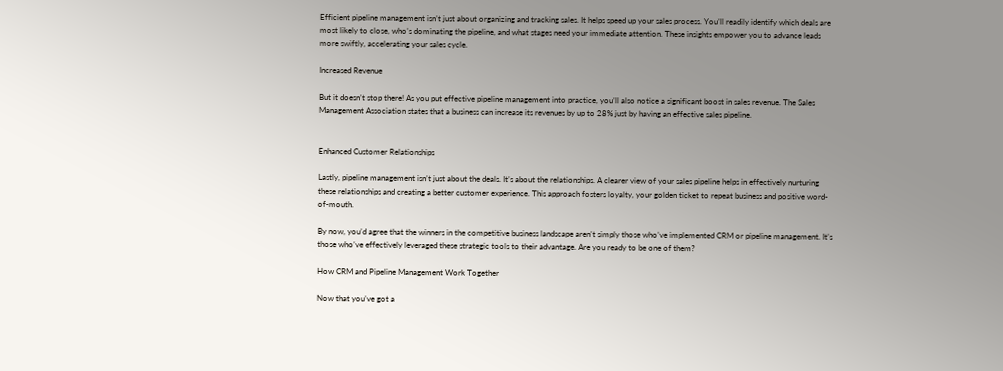Efficient pipeline management isn’t just about organizing and tracking sales. It helps speed up your sales process. You’ll readily identify which deals are most likely to close, who’s dominating the pipeline, and what stages need your immediate attention. These insights empower you to advance leads more swiftly, accelerating your sales cycle.

Increased Revenue

But it doesn’t stop there! As you put effective pipeline management into practice, you’ll also notice a significant boost in sales revenue. The Sales Management Association states that a business can increase its revenues by up to 28% just by having an effective sales pipeline.


Enhanced Customer Relationships

Lastly, pipeline management isn’t just about the deals. It’s about the relationships. A clearer view of your sales pipeline helps in effectively nurturing these relationships and creating a better customer experience. This approach fosters loyalty, your golden ticket to repeat business and positive word-of-mouth.

By now, you’d agree that the winners in the competitive business landscape aren’t simply those who’ve implemented CRM or pipeline management. It’s those who’ve effectively leveraged these strategic tools to their advantage. Are you ready to be one of them?

How CRM and Pipeline Management Work Together

Now that you’ve got a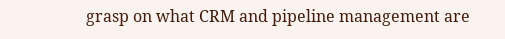grasp on what CRM and pipeline management are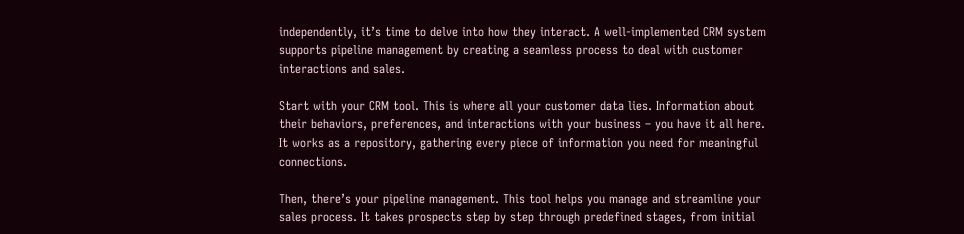independently, it’s time to delve into how they interact. A well-implemented CRM system supports pipeline management by creating a seamless process to deal with customer interactions and sales.

Start with your CRM tool. This is where all your customer data lies. Information about their behaviors, preferences, and interactions with your business – you have it all here. It works as a repository, gathering every piece of information you need for meaningful connections.

Then, there’s your pipeline management. This tool helps you manage and streamline your sales process. It takes prospects step by step through predefined stages, from initial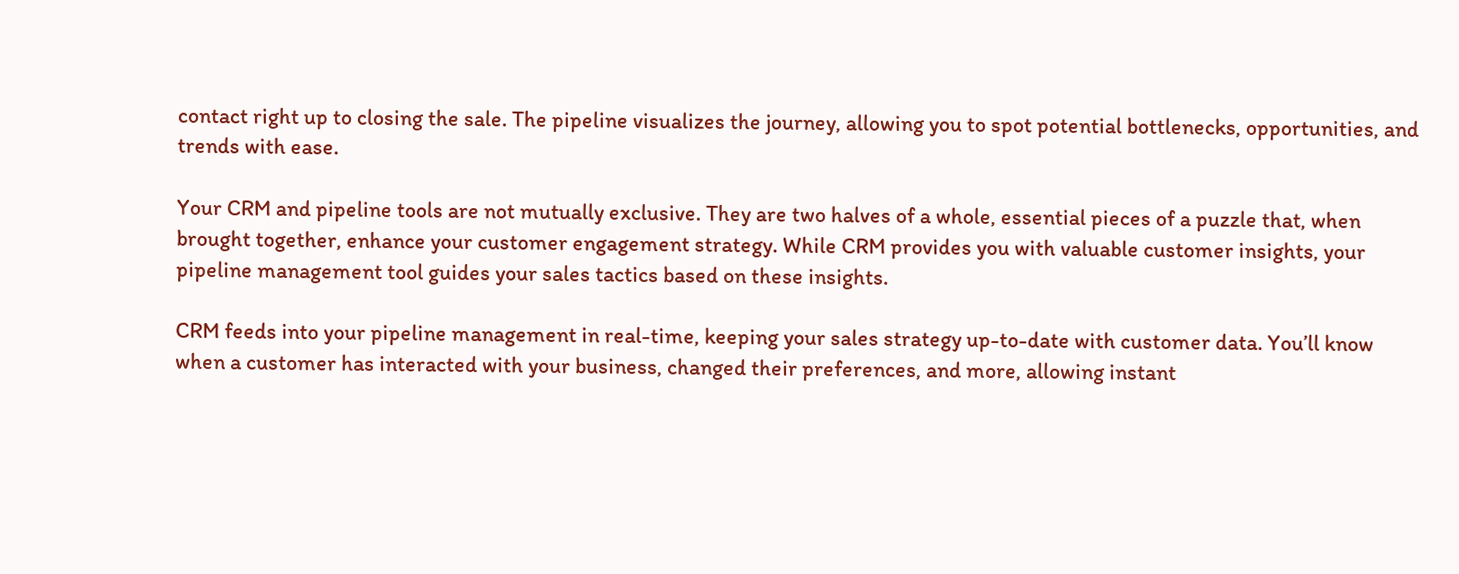contact right up to closing the sale. The pipeline visualizes the journey, allowing you to spot potential bottlenecks, opportunities, and trends with ease.

Your CRM and pipeline tools are not mutually exclusive. They are two halves of a whole, essential pieces of a puzzle that, when brought together, enhance your customer engagement strategy. While CRM provides you with valuable customer insights, your pipeline management tool guides your sales tactics based on these insights.

CRM feeds into your pipeline management in real-time, keeping your sales strategy up-to-date with customer data. You’ll know when a customer has interacted with your business, changed their preferences, and more, allowing instant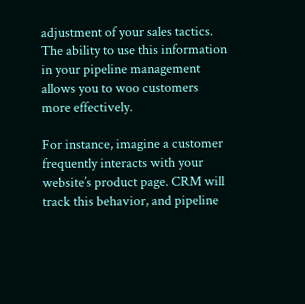adjustment of your sales tactics. The ability to use this information in your pipeline management allows you to woo customers more effectively.

For instance, imagine a customer frequently interacts with your website’s product page. CRM will track this behavior, and pipeline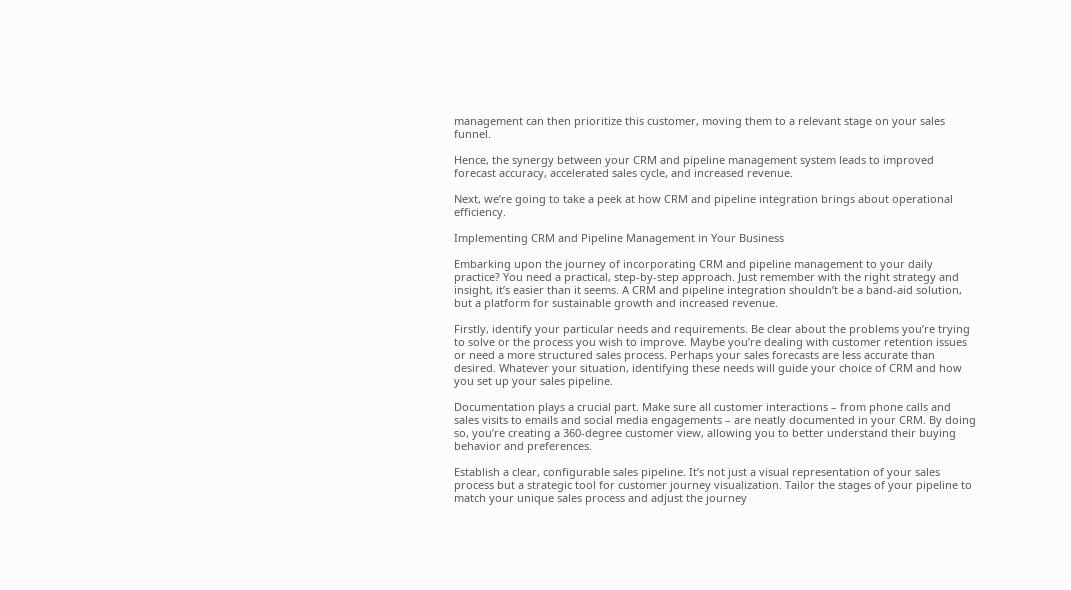management can then prioritize this customer, moving them to a relevant stage on your sales funnel.

Hence, the synergy between your CRM and pipeline management system leads to improved forecast accuracy, accelerated sales cycle, and increased revenue.

Next, we’re going to take a peek at how CRM and pipeline integration brings about operational efficiency.

Implementing CRM and Pipeline Management in Your Business

Embarking upon the journey of incorporating CRM and pipeline management to your daily practice? You need a practical, step-by-step approach. Just remember with the right strategy and insight, it’s easier than it seems. A CRM and pipeline integration shouldn’t be a band-aid solution, but a platform for sustainable growth and increased revenue.

Firstly, identify your particular needs and requirements. Be clear about the problems you’re trying to solve or the process you wish to improve. Maybe you’re dealing with customer retention issues or need a more structured sales process. Perhaps your sales forecasts are less accurate than desired. Whatever your situation, identifying these needs will guide your choice of CRM and how you set up your sales pipeline.

Documentation plays a crucial part. Make sure all customer interactions – from phone calls and sales visits to emails and social media engagements – are neatly documented in your CRM. By doing so, you’re creating a 360-degree customer view, allowing you to better understand their buying behavior and preferences.

Establish a clear, configurable sales pipeline. It’s not just a visual representation of your sales process but a strategic tool for customer journey visualization. Tailor the stages of your pipeline to match your unique sales process and adjust the journey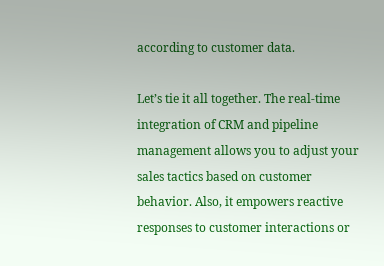according to customer data.

Let’s tie it all together. The real-time integration of CRM and pipeline management allows you to adjust your sales tactics based on customer behavior. Also, it empowers reactive responses to customer interactions or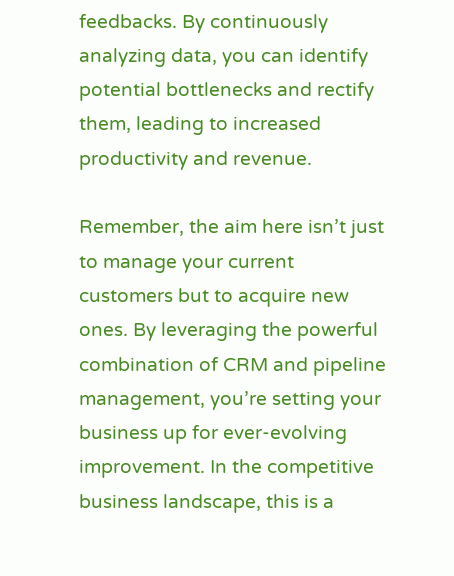feedbacks. By continuously analyzing data, you can identify potential bottlenecks and rectify them, leading to increased productivity and revenue.

Remember, the aim here isn’t just to manage your current customers but to acquire new ones. By leveraging the powerful combination of CRM and pipeline management, you’re setting your business up for ever-evolving improvement. In the competitive business landscape, this is a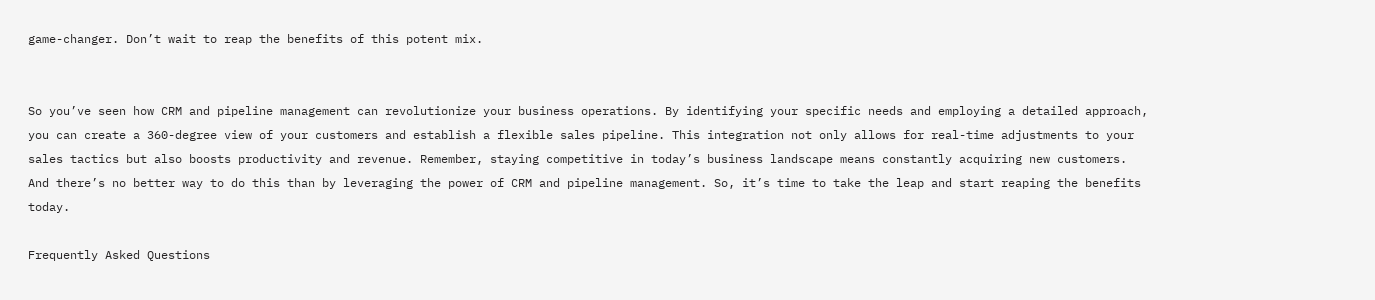game-changer. Don’t wait to reap the benefits of this potent mix.


So you’ve seen how CRM and pipeline management can revolutionize your business operations. By identifying your specific needs and employing a detailed approach, you can create a 360-degree view of your customers and establish a flexible sales pipeline. This integration not only allows for real-time adjustments to your sales tactics but also boosts productivity and revenue. Remember, staying competitive in today’s business landscape means constantly acquiring new customers. And there’s no better way to do this than by leveraging the power of CRM and pipeline management. So, it’s time to take the leap and start reaping the benefits today.

Frequently Asked Questions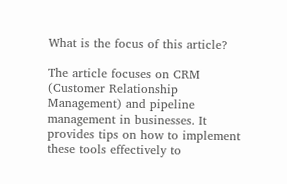What is the focus of this article?

The article focuses on CRM (Customer Relationship Management) and pipeline management in businesses. It provides tips on how to implement these tools effectively to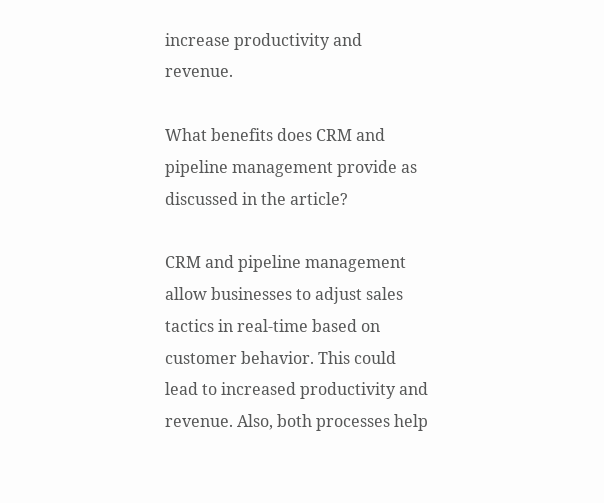increase productivity and revenue.

What benefits does CRM and pipeline management provide as discussed in the article?

CRM and pipeline management allow businesses to adjust sales tactics in real-time based on customer behavior. This could lead to increased productivity and revenue. Also, both processes help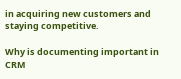in acquiring new customers and staying competitive.

Why is documenting important in CRM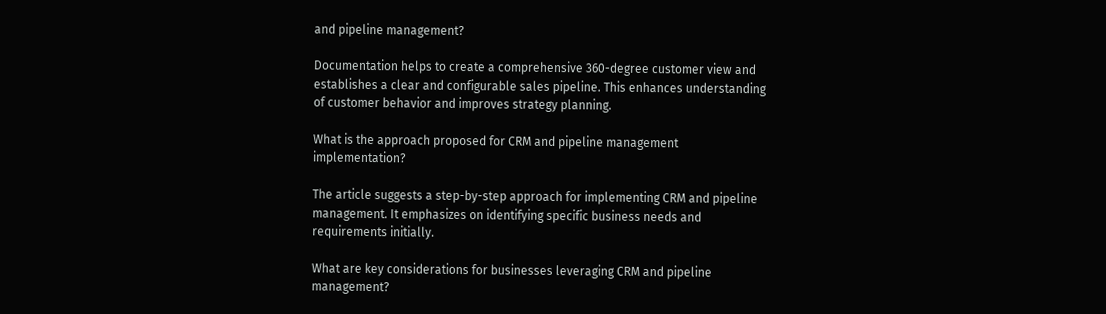and pipeline management?

Documentation helps to create a comprehensive 360-degree customer view and establishes a clear and configurable sales pipeline. This enhances understanding of customer behavior and improves strategy planning.

What is the approach proposed for CRM and pipeline management implementation?

The article suggests a step-by-step approach for implementing CRM and pipeline management. It emphasizes on identifying specific business needs and requirements initially.

What are key considerations for businesses leveraging CRM and pipeline management?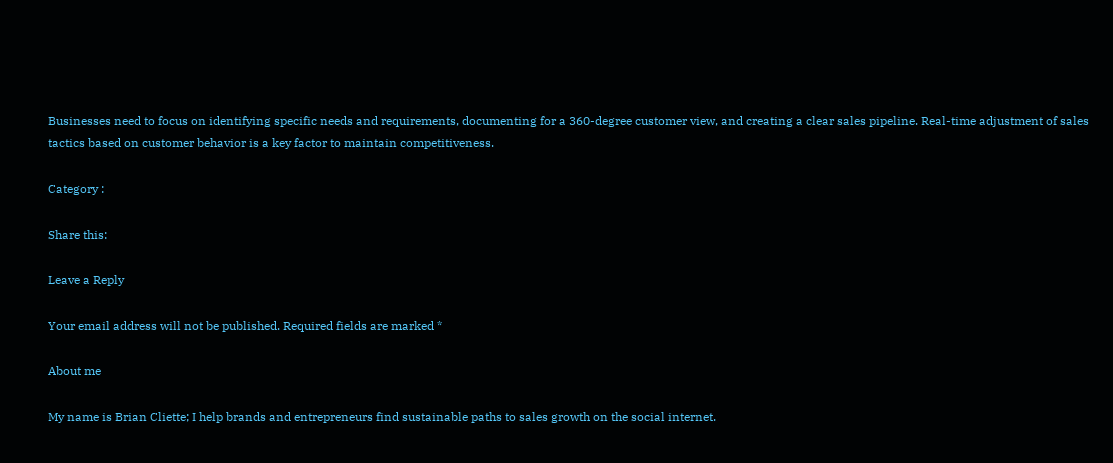Businesses need to focus on identifying specific needs and requirements, documenting for a 360-degree customer view, and creating a clear sales pipeline. Real-time adjustment of sales tactics based on customer behavior is a key factor to maintain competitiveness.

Category :

Share this:

Leave a Reply

Your email address will not be published. Required fields are marked *

About me

My name is Brian Cliette; I help brands and entrepreneurs find sustainable paths to sales growth on the social internet.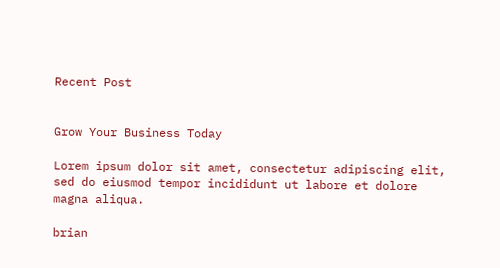Recent Post


Grow Your Business Today

Lorem ipsum dolor sit amet, consectetur adipiscing elit, sed do eiusmod tempor incididunt ut labore et dolore magna aliqua.

brian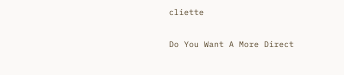cliette

Do You Want A More Direct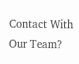Contact With Our Team?